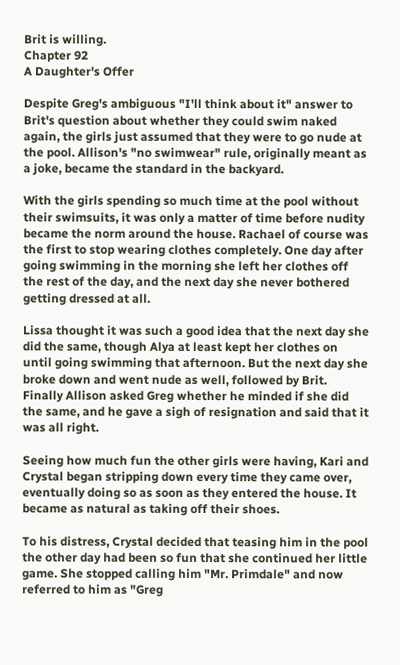Brit is willing.
Chapter 92
A Daughter's Offer

Despite Greg's ambiguous "I'll think about it" answer to Brit's question about whether they could swim naked again, the girls just assumed that they were to go nude at the pool. Allison's "no swimwear" rule, originally meant as a joke, became the standard in the backyard.

With the girls spending so much time at the pool without their swimsuits, it was only a matter of time before nudity became the norm around the house. Rachael of course was the first to stop wearing clothes completely. One day after going swimming in the morning she left her clothes off the rest of the day, and the next day she never bothered getting dressed at all.

Lissa thought it was such a good idea that the next day she did the same, though Alya at least kept her clothes on until going swimming that afternoon. But the next day she broke down and went nude as well, followed by Brit. Finally Allison asked Greg whether he minded if she did the same, and he gave a sigh of resignation and said that it was all right.

Seeing how much fun the other girls were having, Kari and Crystal began stripping down every time they came over, eventually doing so as soon as they entered the house. It became as natural as taking off their shoes.

To his distress, Crystal decided that teasing him in the pool the other day had been so fun that she continued her little game. She stopped calling him "Mr. Primdale" and now referred to him as "Greg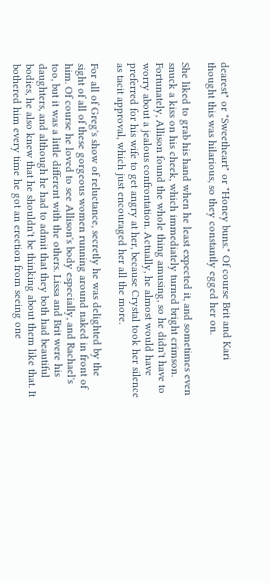dearest" or "Sweetheart" or "Honey buns." Of course Brit and Kari thought this was hilarious, so they constantly egged her on.

She liked to grab his hand when he least expected it, and sometimes even snuck a kiss on his cheek, which immediately turned bright crimson. Fortunately, Allison found the whole thing amusing, so he didn't have to worry about a jealous confrontation. Actually, he almost would have preferred for his wife to get angry at her, because Crystal took her silence as tacit approval, which just encouraged her all the more.

For all of Greg's show of reluctance, secretly he was delighted by the sight of all of these gorgeous women running around naked in front of him. Of course he loved to see Allison's body especially, and Rachael's too, but it was a little different with the others. Lissa and Brit were his daughters, and although he had to admit that they both had beautiful bodies, he also knew that he shouldn't be thinking about them like that. It bothered him every time he got an erection from seeing one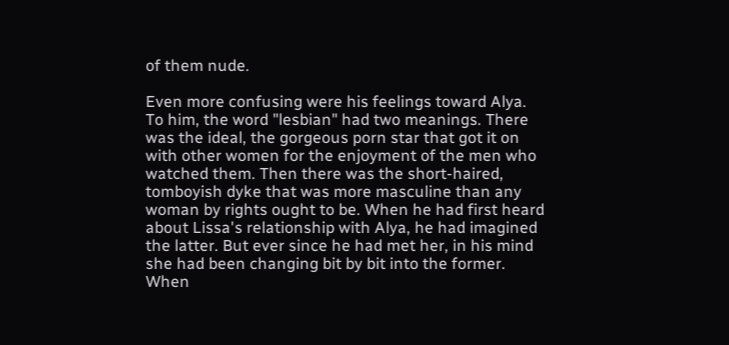of them nude.

Even more confusing were his feelings toward Alya. To him, the word "lesbian" had two meanings. There was the ideal, the gorgeous porn star that got it on with other women for the enjoyment of the men who watched them. Then there was the short-haired, tomboyish dyke that was more masculine than any woman by rights ought to be. When he had first heard about Lissa's relationship with Alya, he had imagined the latter. But ever since he had met her, in his mind she had been changing bit by bit into the former. When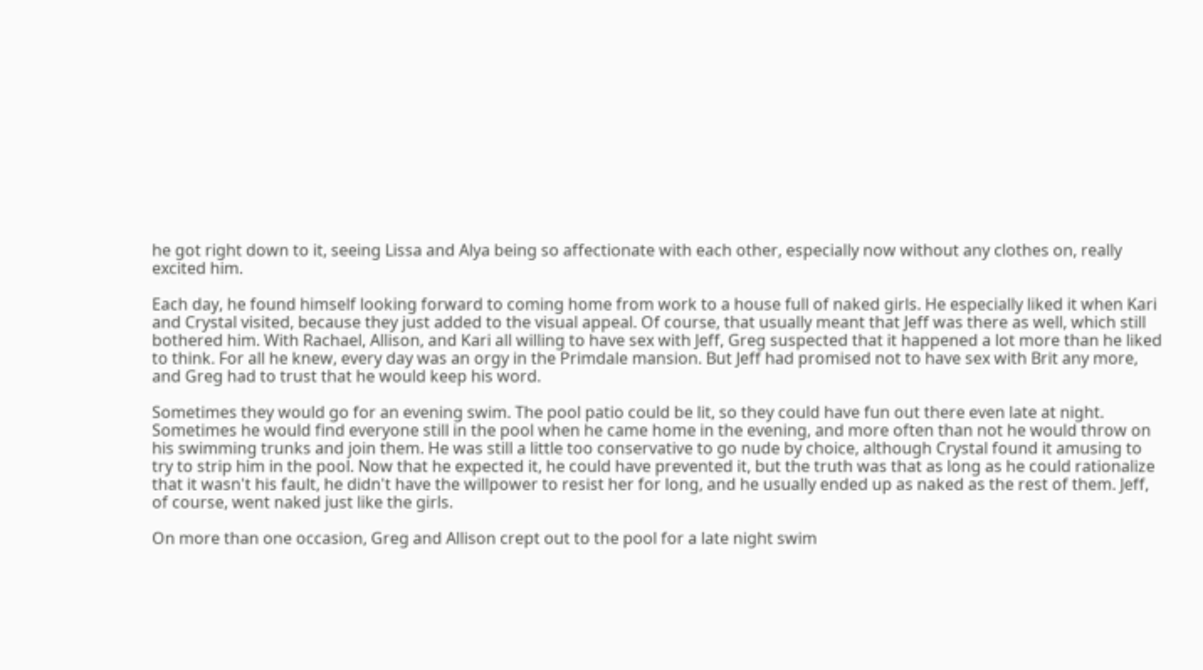he got right down to it, seeing Lissa and Alya being so affectionate with each other, especially now without any clothes on, really excited him.

Each day, he found himself looking forward to coming home from work to a house full of naked girls. He especially liked it when Kari and Crystal visited, because they just added to the visual appeal. Of course, that usually meant that Jeff was there as well, which still bothered him. With Rachael, Allison, and Kari all willing to have sex with Jeff, Greg suspected that it happened a lot more than he liked to think. For all he knew, every day was an orgy in the Primdale mansion. But Jeff had promised not to have sex with Brit any more, and Greg had to trust that he would keep his word.

Sometimes they would go for an evening swim. The pool patio could be lit, so they could have fun out there even late at night. Sometimes he would find everyone still in the pool when he came home in the evening, and more often than not he would throw on his swimming trunks and join them. He was still a little too conservative to go nude by choice, although Crystal found it amusing to try to strip him in the pool. Now that he expected it, he could have prevented it, but the truth was that as long as he could rationalize that it wasn't his fault, he didn't have the willpower to resist her for long, and he usually ended up as naked as the rest of them. Jeff, of course, went naked just like the girls.

On more than one occasion, Greg and Allison crept out to the pool for a late night swim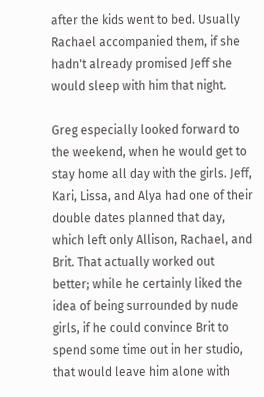after the kids went to bed. Usually Rachael accompanied them, if she hadn't already promised Jeff she would sleep with him that night.

Greg especially looked forward to the weekend, when he would get to stay home all day with the girls. Jeff, Kari, Lissa, and Alya had one of their double dates planned that day, which left only Allison, Rachael, and Brit. That actually worked out better; while he certainly liked the idea of being surrounded by nude girls, if he could convince Brit to spend some time out in her studio, that would leave him alone with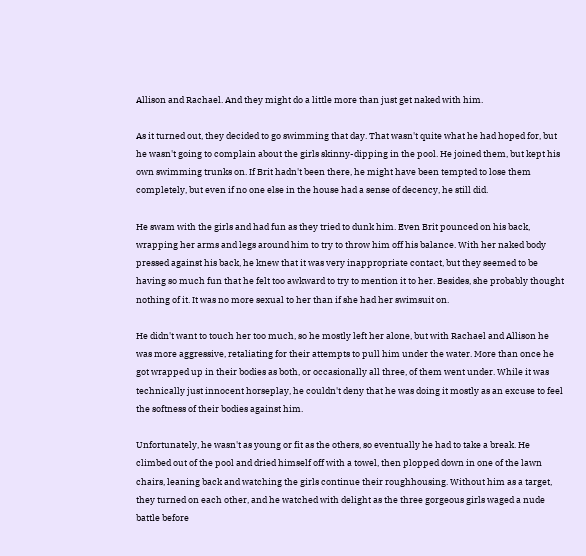Allison and Rachael. And they might do a little more than just get naked with him.

As it turned out, they decided to go swimming that day. That wasn't quite what he had hoped for, but he wasn't going to complain about the girls skinny-dipping in the pool. He joined them, but kept his own swimming trunks on. If Brit hadn't been there, he might have been tempted to lose them completely, but even if no one else in the house had a sense of decency, he still did.

He swam with the girls and had fun as they tried to dunk him. Even Brit pounced on his back, wrapping her arms and legs around him to try to throw him off his balance. With her naked body pressed against his back, he knew that it was very inappropriate contact, but they seemed to be having so much fun that he felt too awkward to try to mention it to her. Besides, she probably thought nothing of it. It was no more sexual to her than if she had her swimsuit on.

He didn't want to touch her too much, so he mostly left her alone, but with Rachael and Allison he was more aggressive, retaliating for their attempts to pull him under the water. More than once he got wrapped up in their bodies as both, or occasionally all three, of them went under. While it was technically just innocent horseplay, he couldn't deny that he was doing it mostly as an excuse to feel the softness of their bodies against him.

Unfortunately, he wasn't as young or fit as the others, so eventually he had to take a break. He climbed out of the pool and dried himself off with a towel, then plopped down in one of the lawn chairs, leaning back and watching the girls continue their roughhousing. Without him as a target, they turned on each other, and he watched with delight as the three gorgeous girls waged a nude battle before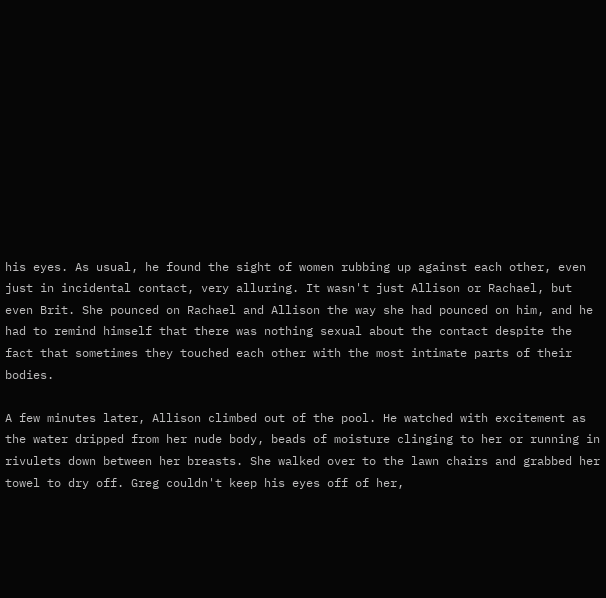his eyes. As usual, he found the sight of women rubbing up against each other, even just in incidental contact, very alluring. It wasn't just Allison or Rachael, but even Brit. She pounced on Rachael and Allison the way she had pounced on him, and he had to remind himself that there was nothing sexual about the contact despite the fact that sometimes they touched each other with the most intimate parts of their bodies.

A few minutes later, Allison climbed out of the pool. He watched with excitement as the water dripped from her nude body, beads of moisture clinging to her or running in rivulets down between her breasts. She walked over to the lawn chairs and grabbed her towel to dry off. Greg couldn't keep his eyes off of her,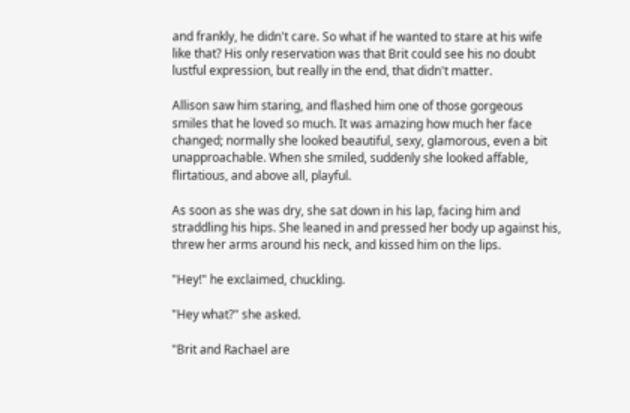and frankly, he didn't care. So what if he wanted to stare at his wife like that? His only reservation was that Brit could see his no doubt lustful expression, but really in the end, that didn't matter.

Allison saw him staring, and flashed him one of those gorgeous smiles that he loved so much. It was amazing how much her face changed; normally she looked beautiful, sexy, glamorous, even a bit unapproachable. When she smiled, suddenly she looked affable, flirtatious, and above all, playful.

As soon as she was dry, she sat down in his lap, facing him and straddling his hips. She leaned in and pressed her body up against his, threw her arms around his neck, and kissed him on the lips.

"Hey!" he exclaimed, chuckling.

"Hey what?" she asked.

"Brit and Rachael are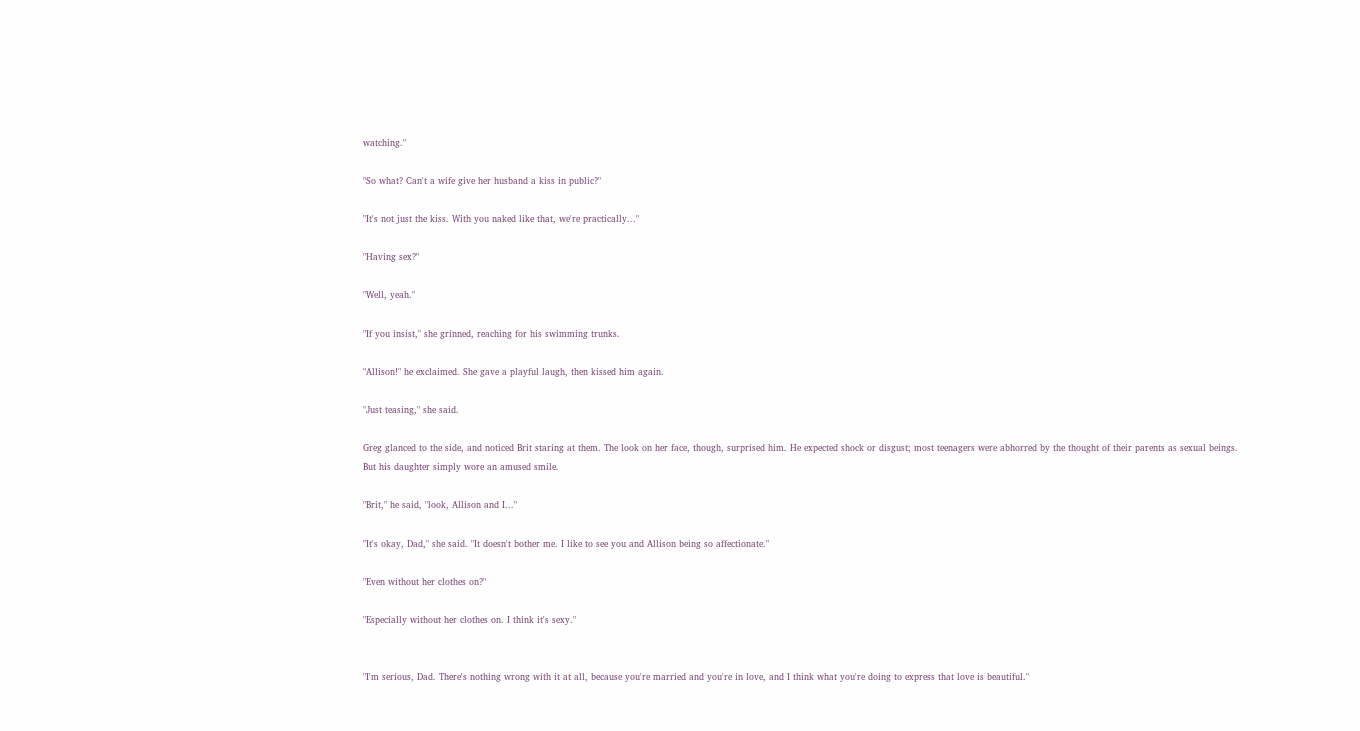watching."

"So what? Can't a wife give her husband a kiss in public?"

"It's not just the kiss. With you naked like that, we're practically..."

"Having sex?"

"Well, yeah."

"If you insist," she grinned, reaching for his swimming trunks.

"Allison!" he exclaimed. She gave a playful laugh, then kissed him again.

"Just teasing," she said.

Greg glanced to the side, and noticed Brit staring at them. The look on her face, though, surprised him. He expected shock or disgust; most teenagers were abhorred by the thought of their parents as sexual beings. But his daughter simply wore an amused smile.

"Brit," he said, "look, Allison and I..."

"It's okay, Dad," she said. "It doesn't bother me. I like to see you and Allison being so affectionate."

"Even without her clothes on?"

"Especially without her clothes on. I think it's sexy."


"I'm serious, Dad. There's nothing wrong with it at all, because you're married and you're in love, and I think what you're doing to express that love is beautiful."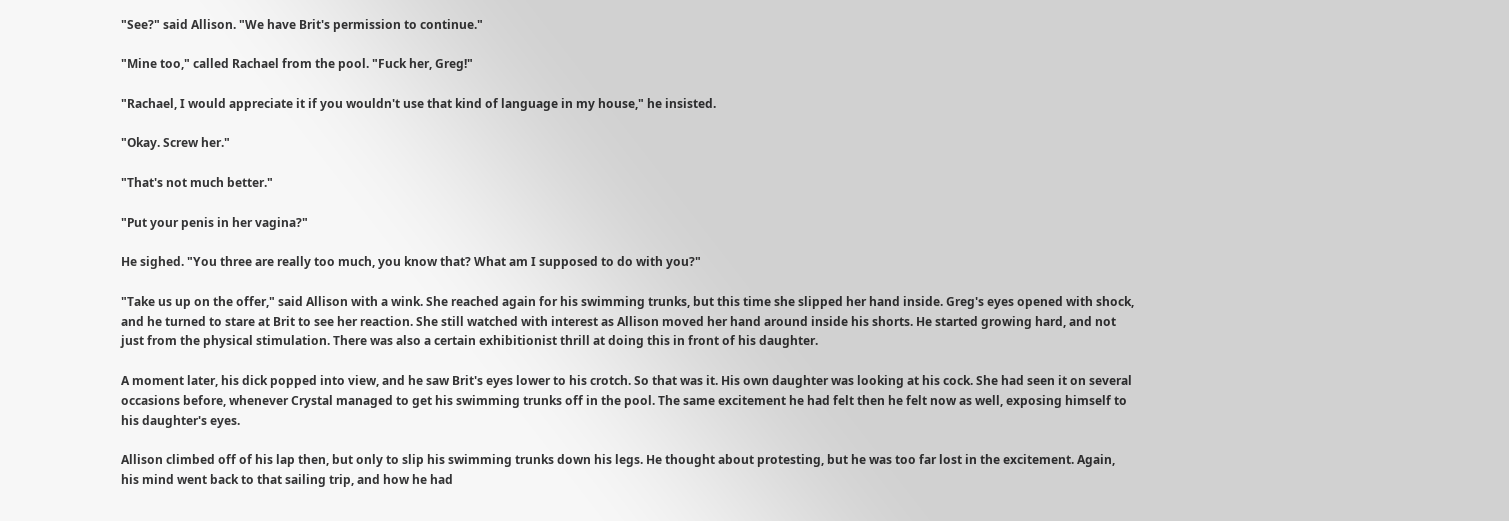"See?" said Allison. "We have Brit's permission to continue."

"Mine too," called Rachael from the pool. "Fuck her, Greg!"

"Rachael, I would appreciate it if you wouldn't use that kind of language in my house," he insisted.

"Okay. Screw her."

"That's not much better."

"Put your penis in her vagina?"

He sighed. "You three are really too much, you know that? What am I supposed to do with you?"

"Take us up on the offer," said Allison with a wink. She reached again for his swimming trunks, but this time she slipped her hand inside. Greg's eyes opened with shock, and he turned to stare at Brit to see her reaction. She still watched with interest as Allison moved her hand around inside his shorts. He started growing hard, and not just from the physical stimulation. There was also a certain exhibitionist thrill at doing this in front of his daughter.

A moment later, his dick popped into view, and he saw Brit's eyes lower to his crotch. So that was it. His own daughter was looking at his cock. She had seen it on several occasions before, whenever Crystal managed to get his swimming trunks off in the pool. The same excitement he had felt then he felt now as well, exposing himself to his daughter's eyes.

Allison climbed off of his lap then, but only to slip his swimming trunks down his legs. He thought about protesting, but he was too far lost in the excitement. Again, his mind went back to that sailing trip, and how he had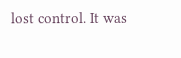lost control. It was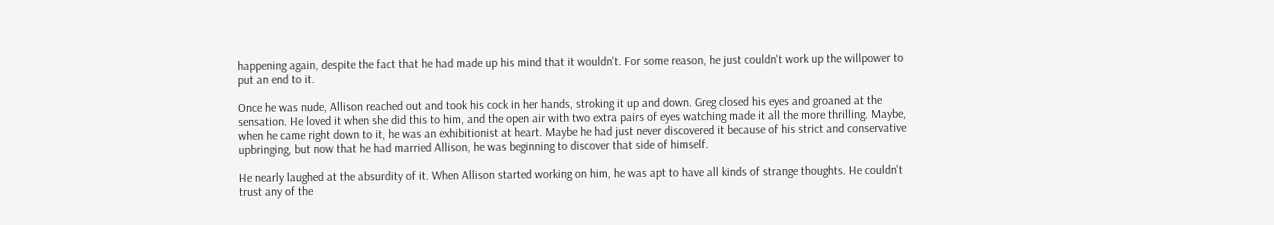happening again, despite the fact that he had made up his mind that it wouldn't. For some reason, he just couldn't work up the willpower to put an end to it.

Once he was nude, Allison reached out and took his cock in her hands, stroking it up and down. Greg closed his eyes and groaned at the sensation. He loved it when she did this to him, and the open air with two extra pairs of eyes watching made it all the more thrilling. Maybe, when he came right down to it, he was an exhibitionist at heart. Maybe he had just never discovered it because of his strict and conservative upbringing, but now that he had married Allison, he was beginning to discover that side of himself.

He nearly laughed at the absurdity of it. When Allison started working on him, he was apt to have all kinds of strange thoughts. He couldn't trust any of the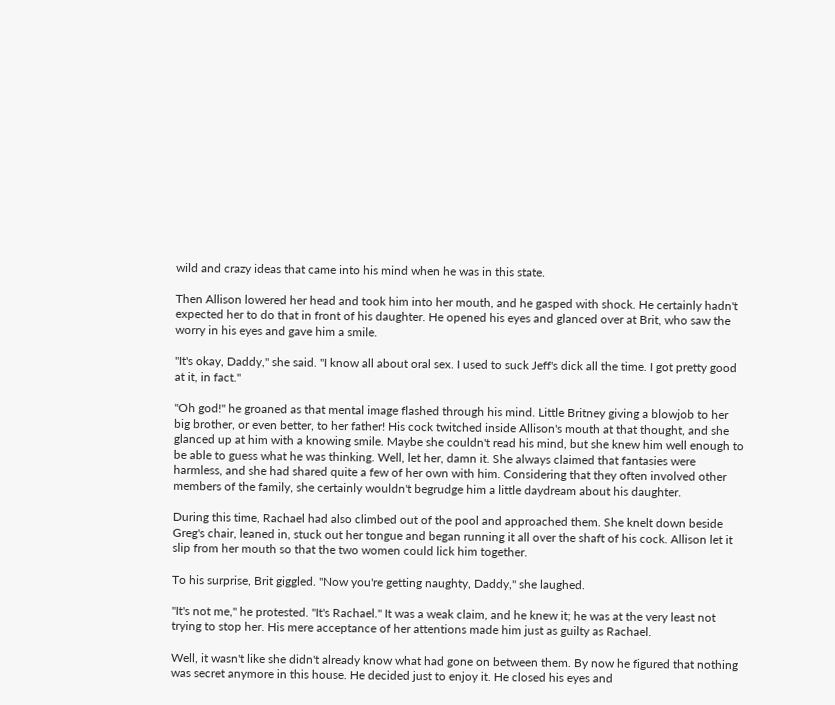wild and crazy ideas that came into his mind when he was in this state.

Then Allison lowered her head and took him into her mouth, and he gasped with shock. He certainly hadn't expected her to do that in front of his daughter. He opened his eyes and glanced over at Brit, who saw the worry in his eyes and gave him a smile.

"It's okay, Daddy," she said. "I know all about oral sex. I used to suck Jeff's dick all the time. I got pretty good at it, in fact."

"Oh god!" he groaned as that mental image flashed through his mind. Little Britney giving a blowjob to her big brother, or even better, to her father! His cock twitched inside Allison's mouth at that thought, and she glanced up at him with a knowing smile. Maybe she couldn't read his mind, but she knew him well enough to be able to guess what he was thinking. Well, let her, damn it. She always claimed that fantasies were harmless, and she had shared quite a few of her own with him. Considering that they often involved other members of the family, she certainly wouldn't begrudge him a little daydream about his daughter.

During this time, Rachael had also climbed out of the pool and approached them. She knelt down beside Greg's chair, leaned in, stuck out her tongue and began running it all over the shaft of his cock. Allison let it slip from her mouth so that the two women could lick him together.

To his surprise, Brit giggled. "Now you're getting naughty, Daddy," she laughed.

"It's not me," he protested. "It's Rachael." It was a weak claim, and he knew it; he was at the very least not trying to stop her. His mere acceptance of her attentions made him just as guilty as Rachael.

Well, it wasn't like she didn't already know what had gone on between them. By now he figured that nothing was secret anymore in this house. He decided just to enjoy it. He closed his eyes and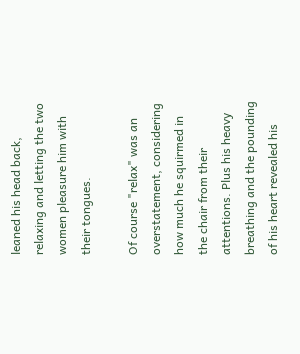leaned his head back, relaxing and letting the two women pleasure him with their tongues.

Of course "relax" was an overstatement, considering how much he squirmed in the chair from their attentions. Plus his heavy breathing and the pounding of his heart revealed his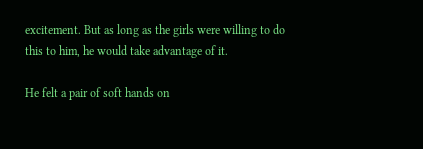excitement. But as long as the girls were willing to do this to him, he would take advantage of it.

He felt a pair of soft hands on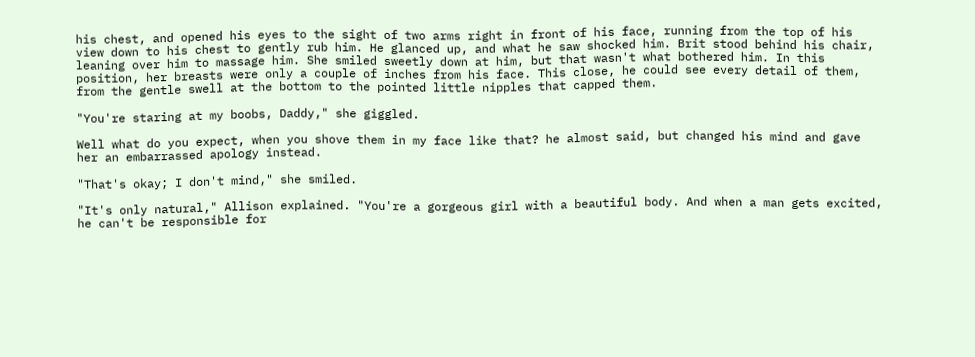his chest, and opened his eyes to the sight of two arms right in front of his face, running from the top of his view down to his chest to gently rub him. He glanced up, and what he saw shocked him. Brit stood behind his chair, leaning over him to massage him. She smiled sweetly down at him, but that wasn't what bothered him. In this position, her breasts were only a couple of inches from his face. This close, he could see every detail of them, from the gentle swell at the bottom to the pointed little nipples that capped them.

"You're staring at my boobs, Daddy," she giggled.

Well what do you expect, when you shove them in my face like that? he almost said, but changed his mind and gave her an embarrassed apology instead.

"That's okay; I don't mind," she smiled.

"It's only natural," Allison explained. "You're a gorgeous girl with a beautiful body. And when a man gets excited, he can't be responsible for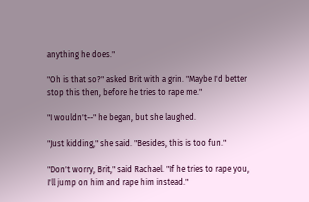anything he does."

"Oh is that so?" asked Brit with a grin. "Maybe I'd better stop this then, before he tries to rape me."

"I wouldn't--" he began, but she laughed.

"Just kidding," she said. "Besides, this is too fun."

"Don't worry, Brit," said Rachael. "If he tries to rape you, I'll jump on him and rape him instead."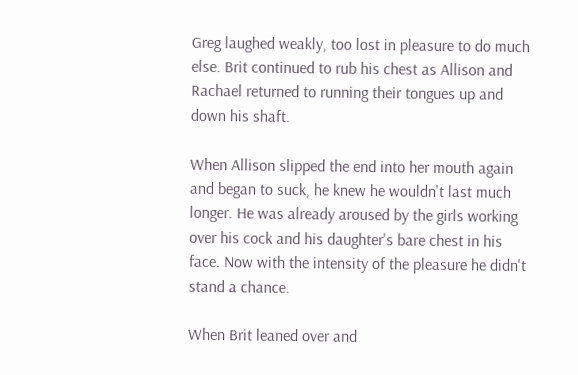Greg laughed weakly, too lost in pleasure to do much else. Brit continued to rub his chest as Allison and Rachael returned to running their tongues up and down his shaft.

When Allison slipped the end into her mouth again and began to suck, he knew he wouldn't last much longer. He was already aroused by the girls working over his cock and his daughter's bare chest in his face. Now with the intensity of the pleasure he didn't stand a chance.

When Brit leaned over and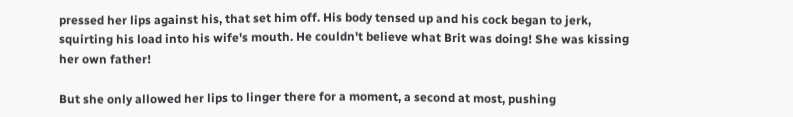pressed her lips against his, that set him off. His body tensed up and his cock began to jerk, squirting his load into his wife's mouth. He couldn't believe what Brit was doing! She was kissing her own father!

But she only allowed her lips to linger there for a moment, a second at most, pushing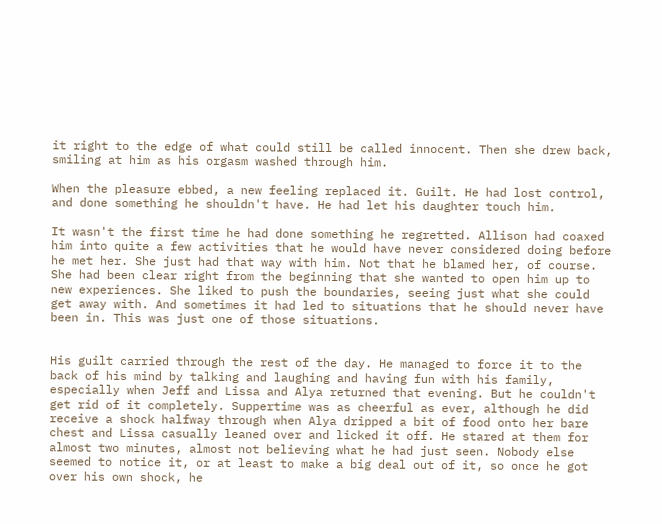it right to the edge of what could still be called innocent. Then she drew back, smiling at him as his orgasm washed through him.

When the pleasure ebbed, a new feeling replaced it. Guilt. He had lost control, and done something he shouldn't have. He had let his daughter touch him.

It wasn't the first time he had done something he regretted. Allison had coaxed him into quite a few activities that he would have never considered doing before he met her. She just had that way with him. Not that he blamed her, of course. She had been clear right from the beginning that she wanted to open him up to new experiences. She liked to push the boundaries, seeing just what she could get away with. And sometimes it had led to situations that he should never have been in. This was just one of those situations.


His guilt carried through the rest of the day. He managed to force it to the back of his mind by talking and laughing and having fun with his family, especially when Jeff and Lissa and Alya returned that evening. But he couldn't get rid of it completely. Suppertime was as cheerful as ever, although he did receive a shock halfway through when Alya dripped a bit of food onto her bare chest and Lissa casually leaned over and licked it off. He stared at them for almost two minutes, almost not believing what he had just seen. Nobody else seemed to notice it, or at least to make a big deal out of it, so once he got over his own shock, he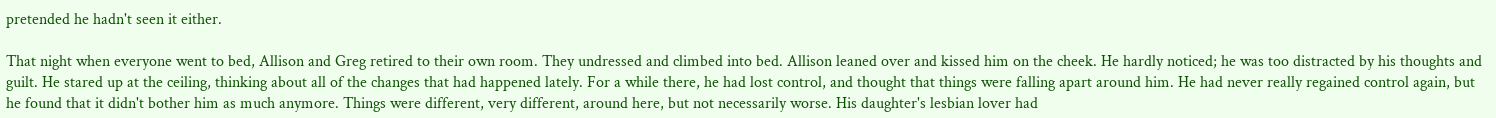pretended he hadn't seen it either.

That night when everyone went to bed, Allison and Greg retired to their own room. They undressed and climbed into bed. Allison leaned over and kissed him on the cheek. He hardly noticed; he was too distracted by his thoughts and guilt. He stared up at the ceiling, thinking about all of the changes that had happened lately. For a while there, he had lost control, and thought that things were falling apart around him. He had never really regained control again, but he found that it didn't bother him as much anymore. Things were different, very different, around here, but not necessarily worse. His daughter's lesbian lover had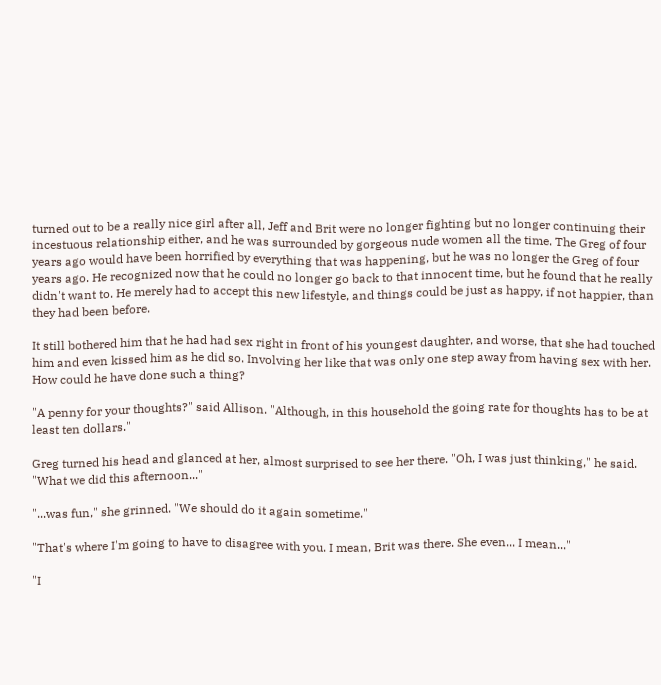turned out to be a really nice girl after all, Jeff and Brit were no longer fighting but no longer continuing their incestuous relationship either, and he was surrounded by gorgeous nude women all the time. The Greg of four years ago would have been horrified by everything that was happening, but he was no longer the Greg of four years ago. He recognized now that he could no longer go back to that innocent time, but he found that he really didn't want to. He merely had to accept this new lifestyle, and things could be just as happy, if not happier, than they had been before.

It still bothered him that he had had sex right in front of his youngest daughter, and worse, that she had touched him and even kissed him as he did so. Involving her like that was only one step away from having sex with her. How could he have done such a thing?

"A penny for your thoughts?" said Allison. "Although, in this household the going rate for thoughts has to be at least ten dollars."

Greg turned his head and glanced at her, almost surprised to see her there. "Oh, I was just thinking," he said. "What we did this afternoon..."

"...was fun," she grinned. "We should do it again sometime."

"That's where I'm going to have to disagree with you. I mean, Brit was there. She even... I mean..."

"I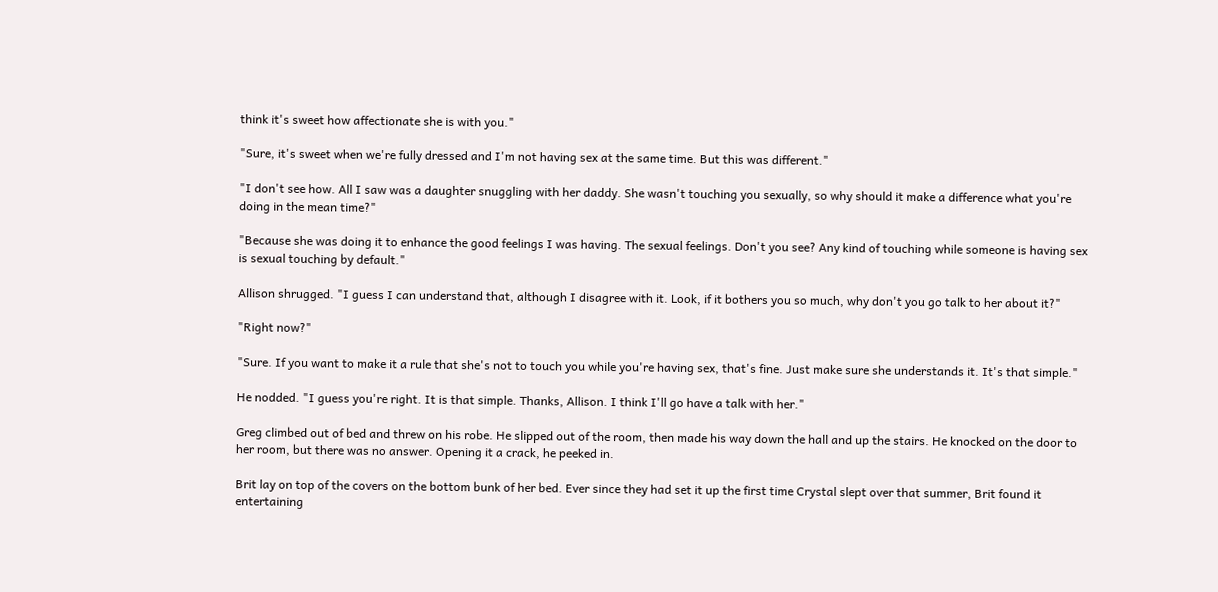think it's sweet how affectionate she is with you."

"Sure, it's sweet when we're fully dressed and I'm not having sex at the same time. But this was different."

"I don't see how. All I saw was a daughter snuggling with her daddy. She wasn't touching you sexually, so why should it make a difference what you're doing in the mean time?"

"Because she was doing it to enhance the good feelings I was having. The sexual feelings. Don't you see? Any kind of touching while someone is having sex is sexual touching by default."

Allison shrugged. "I guess I can understand that, although I disagree with it. Look, if it bothers you so much, why don't you go talk to her about it?"

"Right now?"

"Sure. If you want to make it a rule that she's not to touch you while you're having sex, that's fine. Just make sure she understands it. It's that simple."

He nodded. "I guess you're right. It is that simple. Thanks, Allison. I think I'll go have a talk with her."

Greg climbed out of bed and threw on his robe. He slipped out of the room, then made his way down the hall and up the stairs. He knocked on the door to her room, but there was no answer. Opening it a crack, he peeked in.

Brit lay on top of the covers on the bottom bunk of her bed. Ever since they had set it up the first time Crystal slept over that summer, Brit found it entertaining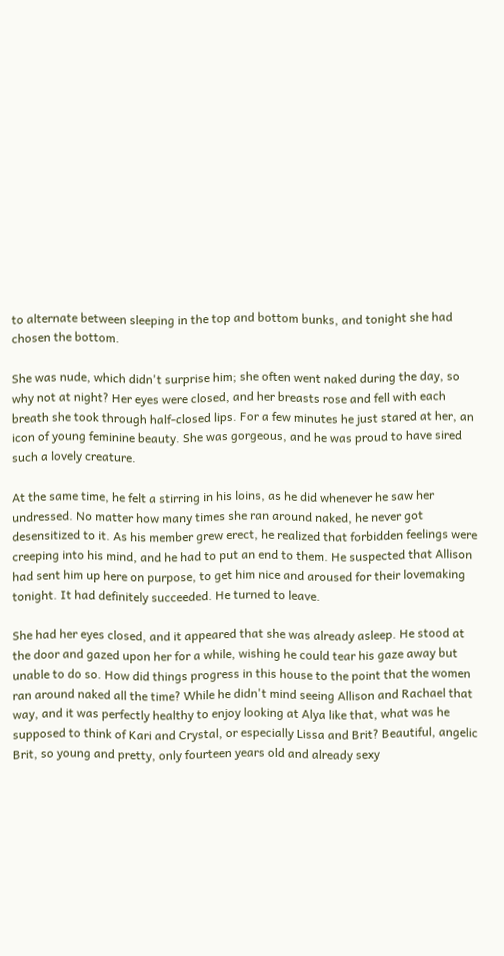to alternate between sleeping in the top and bottom bunks, and tonight she had chosen the bottom.

She was nude, which didn't surprise him; she often went naked during the day, so why not at night? Her eyes were closed, and her breasts rose and fell with each breath she took through half-closed lips. For a few minutes he just stared at her, an icon of young feminine beauty. She was gorgeous, and he was proud to have sired such a lovely creature.

At the same time, he felt a stirring in his loins, as he did whenever he saw her undressed. No matter how many times she ran around naked, he never got desensitized to it. As his member grew erect, he realized that forbidden feelings were creeping into his mind, and he had to put an end to them. He suspected that Allison had sent him up here on purpose, to get him nice and aroused for their lovemaking tonight. It had definitely succeeded. He turned to leave.

She had her eyes closed, and it appeared that she was already asleep. He stood at the door and gazed upon her for a while, wishing he could tear his gaze away but unable to do so. How did things progress in this house to the point that the women ran around naked all the time? While he didn't mind seeing Allison and Rachael that way, and it was perfectly healthy to enjoy looking at Alya like that, what was he supposed to think of Kari and Crystal, or especially Lissa and Brit? Beautiful, angelic Brit, so young and pretty, only fourteen years old and already sexy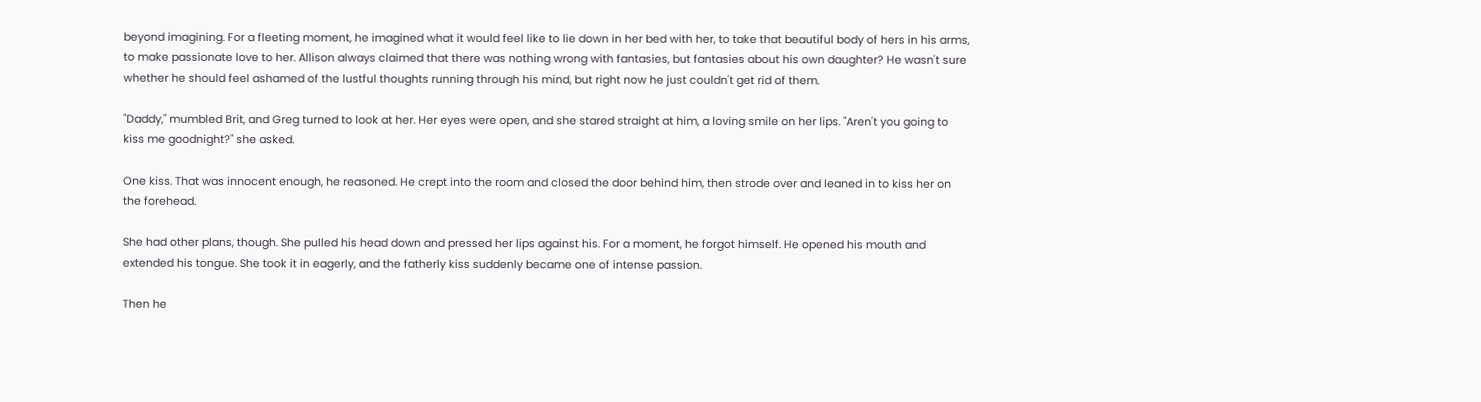beyond imagining. For a fleeting moment, he imagined what it would feel like to lie down in her bed with her, to take that beautiful body of hers in his arms, to make passionate love to her. Allison always claimed that there was nothing wrong with fantasies, but fantasies about his own daughter? He wasn't sure whether he should feel ashamed of the lustful thoughts running through his mind, but right now he just couldn't get rid of them.

"Daddy," mumbled Brit, and Greg turned to look at her. Her eyes were open, and she stared straight at him, a loving smile on her lips. "Aren't you going to kiss me goodnight?" she asked.

One kiss. That was innocent enough, he reasoned. He crept into the room and closed the door behind him, then strode over and leaned in to kiss her on the forehead.

She had other plans, though. She pulled his head down and pressed her lips against his. For a moment, he forgot himself. He opened his mouth and extended his tongue. She took it in eagerly, and the fatherly kiss suddenly became one of intense passion.

Then he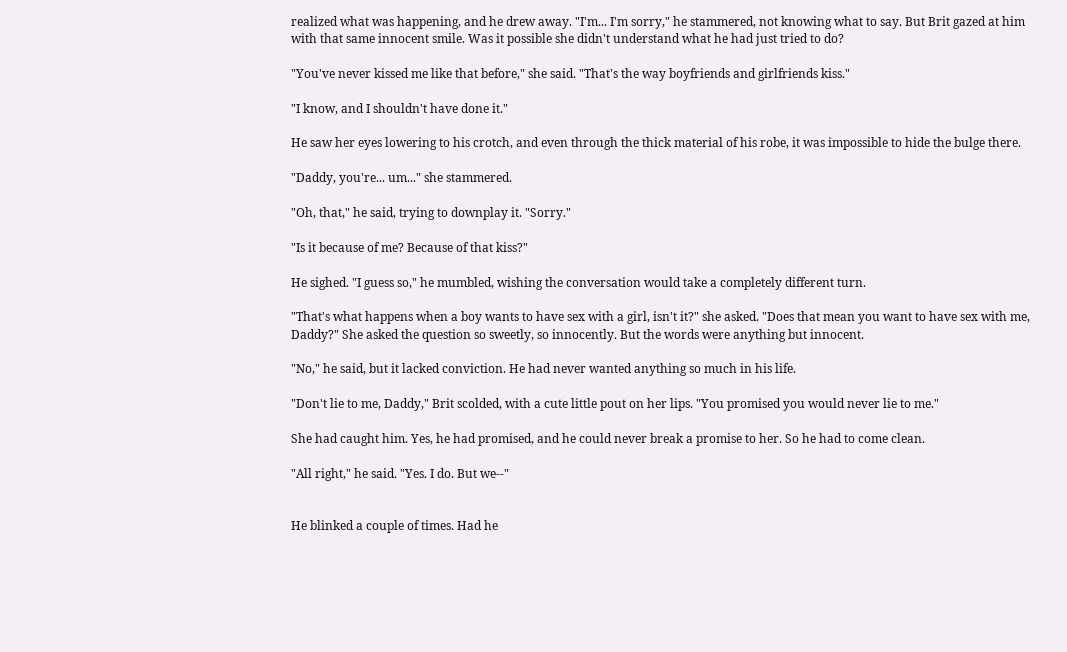realized what was happening, and he drew away. "I'm... I'm sorry," he stammered, not knowing what to say. But Brit gazed at him with that same innocent smile. Was it possible she didn't understand what he had just tried to do?

"You've never kissed me like that before," she said. "That's the way boyfriends and girlfriends kiss."

"I know, and I shouldn't have done it."

He saw her eyes lowering to his crotch, and even through the thick material of his robe, it was impossible to hide the bulge there.

"Daddy, you're... um..." she stammered.

"Oh, that," he said, trying to downplay it. "Sorry."

"Is it because of me? Because of that kiss?"

He sighed. "I guess so," he mumbled, wishing the conversation would take a completely different turn.

"That's what happens when a boy wants to have sex with a girl, isn't it?" she asked. "Does that mean you want to have sex with me, Daddy?" She asked the question so sweetly, so innocently. But the words were anything but innocent.

"No," he said, but it lacked conviction. He had never wanted anything so much in his life.

"Don't lie to me, Daddy," Brit scolded, with a cute little pout on her lips. "You promised you would never lie to me."

She had caught him. Yes, he had promised, and he could never break a promise to her. So he had to come clean.

"All right," he said. "Yes. I do. But we--"


He blinked a couple of times. Had he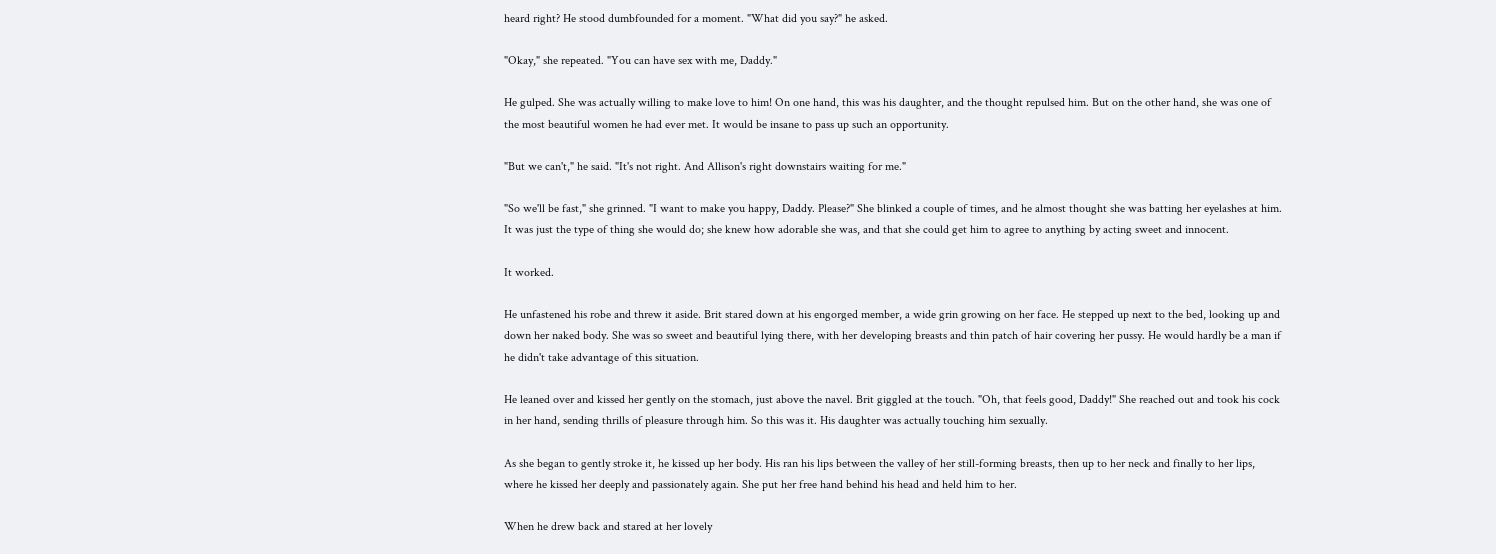heard right? He stood dumbfounded for a moment. "What did you say?" he asked.

"Okay," she repeated. "You can have sex with me, Daddy."

He gulped. She was actually willing to make love to him! On one hand, this was his daughter, and the thought repulsed him. But on the other hand, she was one of the most beautiful women he had ever met. It would be insane to pass up such an opportunity.

"But we can't," he said. "It's not right. And Allison's right downstairs waiting for me."

"So we'll be fast," she grinned. "I want to make you happy, Daddy. Please?" She blinked a couple of times, and he almost thought she was batting her eyelashes at him. It was just the type of thing she would do; she knew how adorable she was, and that she could get him to agree to anything by acting sweet and innocent.

It worked.

He unfastened his robe and threw it aside. Brit stared down at his engorged member, a wide grin growing on her face. He stepped up next to the bed, looking up and down her naked body. She was so sweet and beautiful lying there, with her developing breasts and thin patch of hair covering her pussy. He would hardly be a man if he didn't take advantage of this situation.

He leaned over and kissed her gently on the stomach, just above the navel. Brit giggled at the touch. "Oh, that feels good, Daddy!" She reached out and took his cock in her hand, sending thrills of pleasure through him. So this was it. His daughter was actually touching him sexually.

As she began to gently stroke it, he kissed up her body. His ran his lips between the valley of her still-forming breasts, then up to her neck and finally to her lips, where he kissed her deeply and passionately again. She put her free hand behind his head and held him to her.

When he drew back and stared at her lovely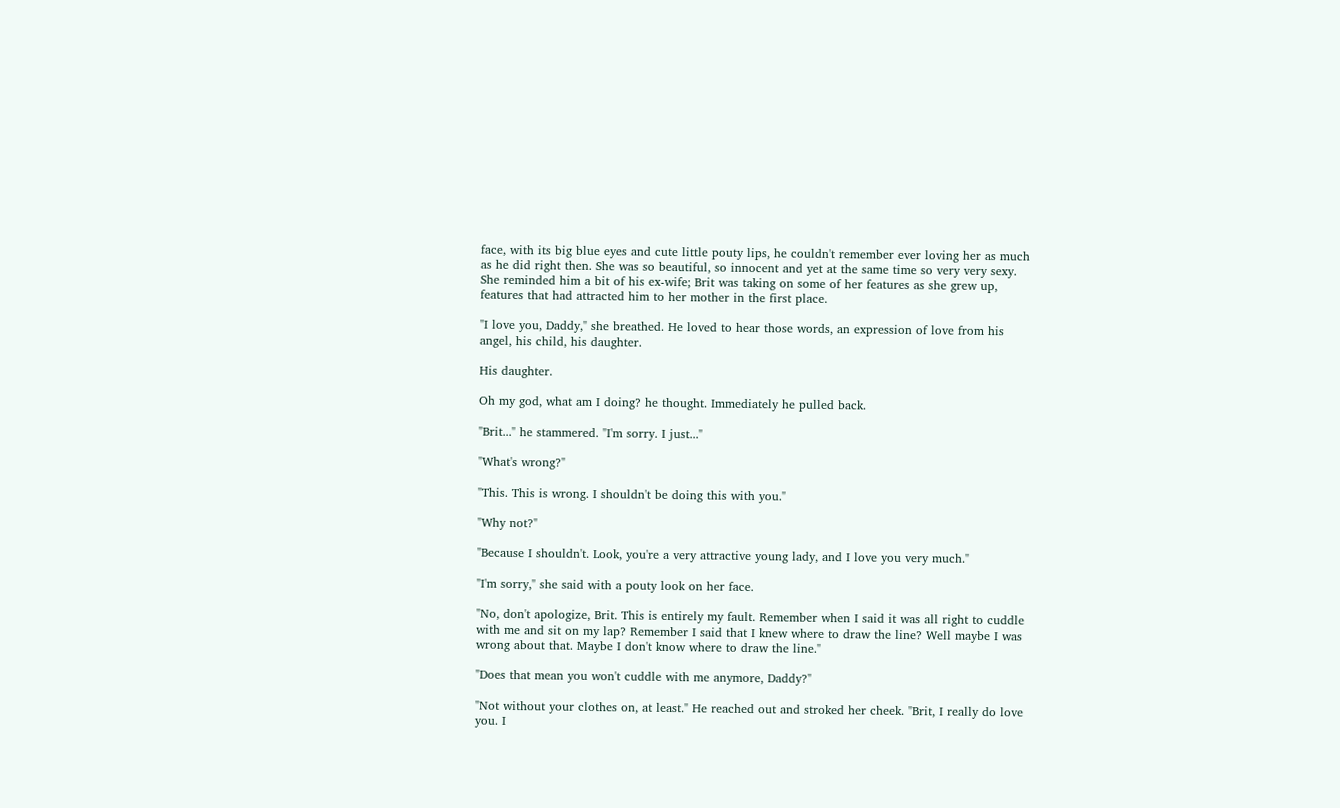face, with its big blue eyes and cute little pouty lips, he couldn't remember ever loving her as much as he did right then. She was so beautiful, so innocent and yet at the same time so very very sexy. She reminded him a bit of his ex-wife; Brit was taking on some of her features as she grew up, features that had attracted him to her mother in the first place.

"I love you, Daddy," she breathed. He loved to hear those words, an expression of love from his angel, his child, his daughter.

His daughter.

Oh my god, what am I doing? he thought. Immediately he pulled back.

"Brit..." he stammered. "I'm sorry. I just..."

"What's wrong?"

"This. This is wrong. I shouldn't be doing this with you."

"Why not?"

"Because I shouldn't. Look, you're a very attractive young lady, and I love you very much."

"I'm sorry," she said with a pouty look on her face.

"No, don't apologize, Brit. This is entirely my fault. Remember when I said it was all right to cuddle with me and sit on my lap? Remember I said that I knew where to draw the line? Well maybe I was wrong about that. Maybe I don't know where to draw the line."

"Does that mean you won't cuddle with me anymore, Daddy?"

"Not without your clothes on, at least." He reached out and stroked her cheek. "Brit, I really do love you. I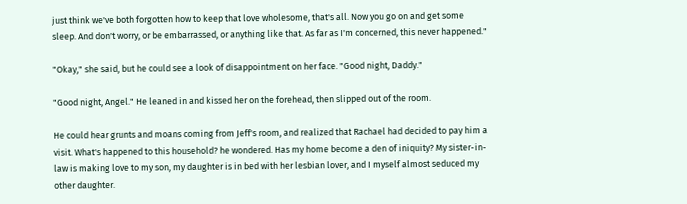just think we've both forgotten how to keep that love wholesome, that's all. Now you go on and get some sleep. And don't worry, or be embarrassed, or anything like that. As far as I'm concerned, this never happened."

"Okay," she said, but he could see a look of disappointment on her face. "Good night, Daddy."

"Good night, Angel." He leaned in and kissed her on the forehead, then slipped out of the room.

He could hear grunts and moans coming from Jeff's room, and realized that Rachael had decided to pay him a visit. What's happened to this household? he wondered. Has my home become a den of iniquity? My sister-in-law is making love to my son, my daughter is in bed with her lesbian lover, and I myself almost seduced my other daughter.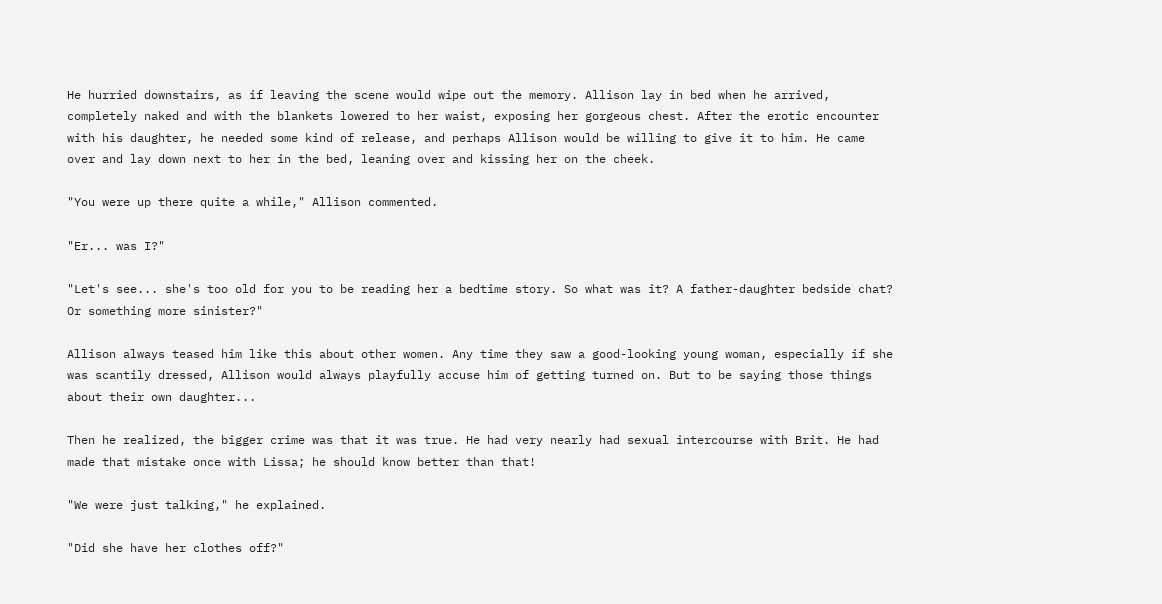He hurried downstairs, as if leaving the scene would wipe out the memory. Allison lay in bed when he arrived, completely naked and with the blankets lowered to her waist, exposing her gorgeous chest. After the erotic encounter with his daughter, he needed some kind of release, and perhaps Allison would be willing to give it to him. He came over and lay down next to her in the bed, leaning over and kissing her on the cheek.

"You were up there quite a while," Allison commented.

"Er... was I?"

"Let's see... she's too old for you to be reading her a bedtime story. So what was it? A father-daughter bedside chat? Or something more sinister?"

Allison always teased him like this about other women. Any time they saw a good-looking young woman, especially if she was scantily dressed, Allison would always playfully accuse him of getting turned on. But to be saying those things about their own daughter...

Then he realized, the bigger crime was that it was true. He had very nearly had sexual intercourse with Brit. He had made that mistake once with Lissa; he should know better than that!

"We were just talking," he explained.

"Did she have her clothes off?"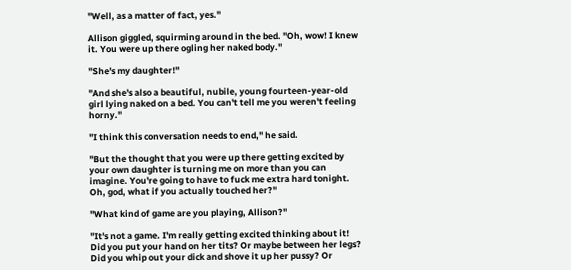"Well, as a matter of fact, yes."

Allison giggled, squirming around in the bed. "Oh, wow! I knew it. You were up there ogling her naked body."

"She's my daughter!"

"And she's also a beautiful, nubile, young fourteen-year-old girl lying naked on a bed. You can't tell me you weren't feeling horny."

"I think this conversation needs to end," he said.

"But the thought that you were up there getting excited by your own daughter is turning me on more than you can imagine. You're going to have to fuck me extra hard tonight. Oh, god, what if you actually touched her?"

"What kind of game are you playing, Allison?"

"It's not a game. I'm really getting excited thinking about it! Did you put your hand on her tits? Or maybe between her legs? Did you whip out your dick and shove it up her pussy? Or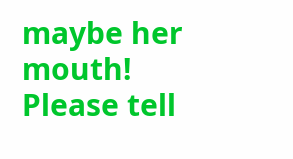maybe her mouth! Please tell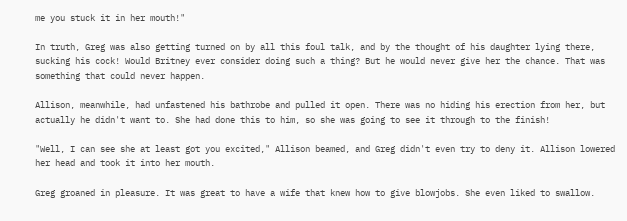me you stuck it in her mouth!"

In truth, Greg was also getting turned on by all this foul talk, and by the thought of his daughter lying there, sucking his cock! Would Britney ever consider doing such a thing? But he would never give her the chance. That was something that could never happen.

Allison, meanwhile, had unfastened his bathrobe and pulled it open. There was no hiding his erection from her, but actually he didn't want to. She had done this to him, so she was going to see it through to the finish!

"Well, I can see she at least got you excited," Allison beamed, and Greg didn't even try to deny it. Allison lowered her head and took it into her mouth.

Greg groaned in pleasure. It was great to have a wife that knew how to give blowjobs. She even liked to swallow.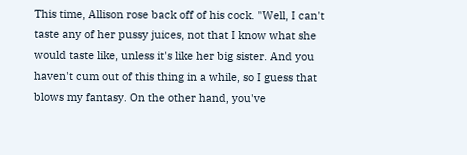This time, Allison rose back off of his cock. "Well, I can't taste any of her pussy juices, not that I know what she would taste like, unless it's like her big sister. And you haven't cum out of this thing in a while, so I guess that blows my fantasy. On the other hand, you've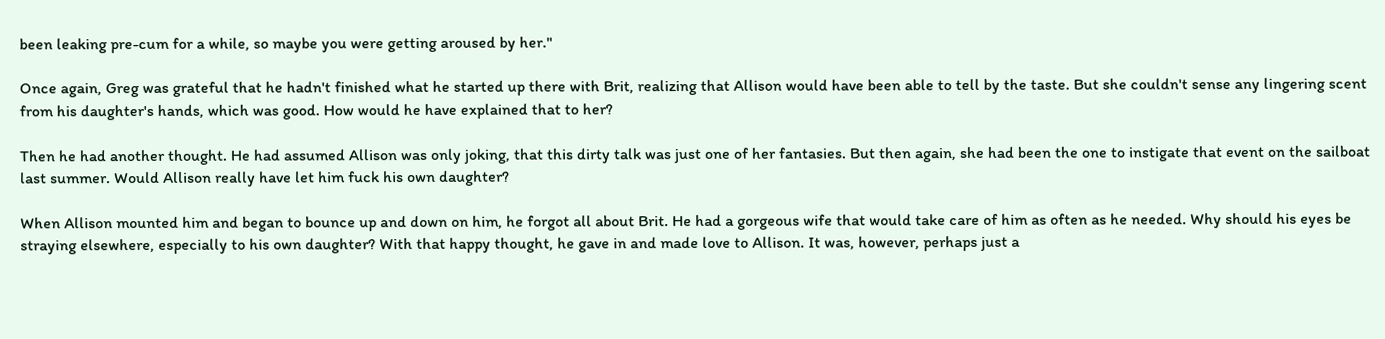been leaking pre-cum for a while, so maybe you were getting aroused by her."

Once again, Greg was grateful that he hadn't finished what he started up there with Brit, realizing that Allison would have been able to tell by the taste. But she couldn't sense any lingering scent from his daughter's hands, which was good. How would he have explained that to her?

Then he had another thought. He had assumed Allison was only joking, that this dirty talk was just one of her fantasies. But then again, she had been the one to instigate that event on the sailboat last summer. Would Allison really have let him fuck his own daughter?

When Allison mounted him and began to bounce up and down on him, he forgot all about Brit. He had a gorgeous wife that would take care of him as often as he needed. Why should his eyes be straying elsewhere, especially to his own daughter? With that happy thought, he gave in and made love to Allison. It was, however, perhaps just a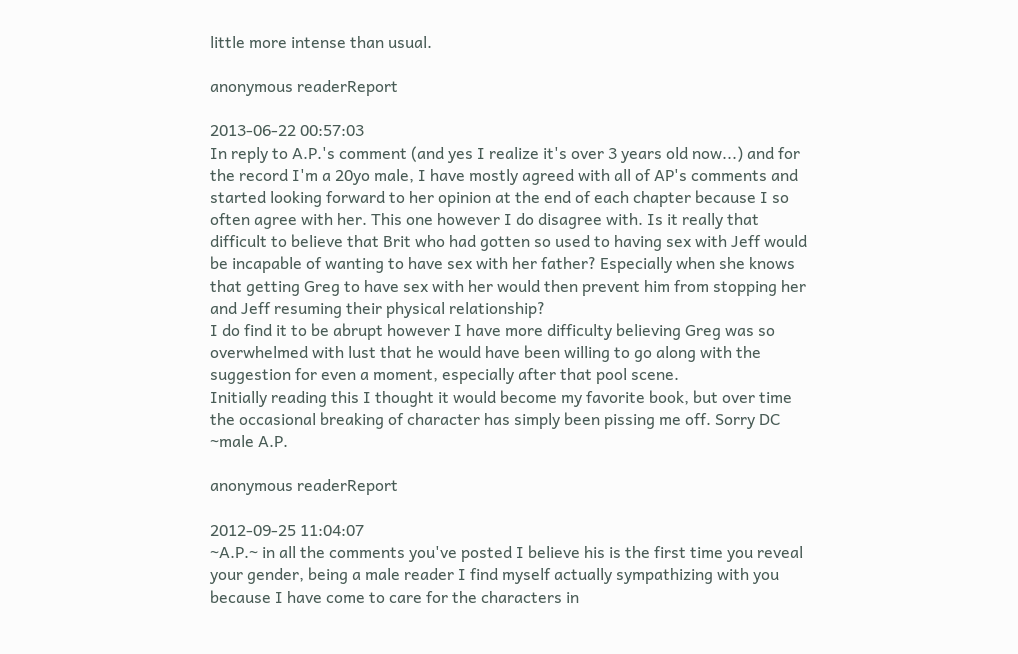little more intense than usual.

anonymous readerReport

2013-06-22 00:57:03
In reply to A.P.'s comment (and yes I realize it's over 3 years old now...) and for the record I'm a 20yo male, I have mostly agreed with all of AP's comments and started looking forward to her opinion at the end of each chapter because I so often agree with her. This one however I do disagree with. Is it really that difficult to believe that Brit who had gotten so used to having sex with Jeff would be incapable of wanting to have sex with her father? Especially when she knows that getting Greg to have sex with her would then prevent him from stopping her and Jeff resuming their physical relationship?
I do find it to be abrupt however I have more difficulty believing Greg was so overwhelmed with lust that he would have been willing to go along with the suggestion for even a moment, especially after that pool scene.
Initially reading this I thought it would become my favorite book, but over time the occasional breaking of character has simply been pissing me off. Sorry DC
~male A.P.

anonymous readerReport

2012-09-25 11:04:07
~A.P.~ in all the comments you've posted I believe his is the first time you reveal your gender, being a male reader I find myself actually sympathizing with you because I have come to care for the characters in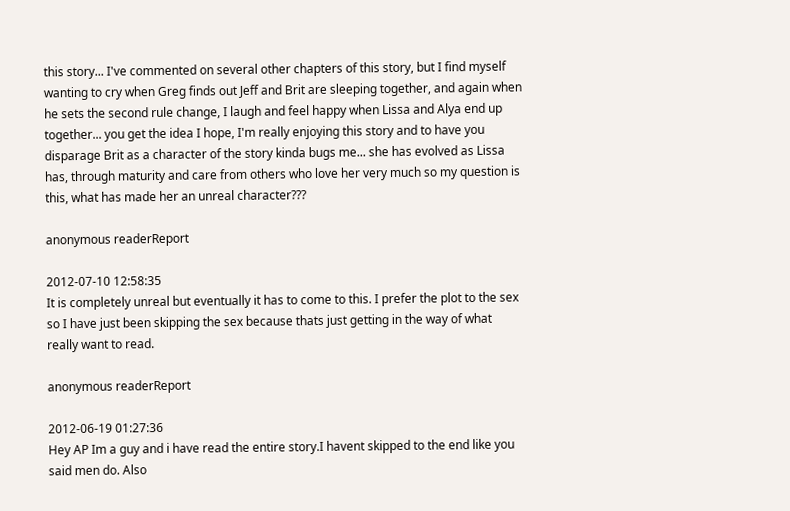this story... I've commented on several other chapters of this story, but I find myself wanting to cry when Greg finds out Jeff and Brit are sleeping together, and again when he sets the second rule change, I laugh and feel happy when Lissa and Alya end up together... you get the idea I hope, I'm really enjoying this story and to have you disparage Brit as a character of the story kinda bugs me... she has evolved as Lissa has, through maturity and care from others who love her very much so my question is this, what has made her an unreal character???

anonymous readerReport

2012-07-10 12:58:35
It is completely unreal but eventually it has to come to this. I prefer the plot to the sex so I have just been skipping the sex because thats just getting in the way of what really want to read.

anonymous readerReport

2012-06-19 01:27:36
Hey AP Im a guy and i have read the entire story.I havent skipped to the end like you said men do. Also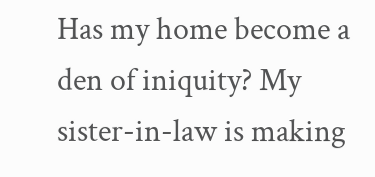Has my home become a den of iniquity? My sister-in-law is making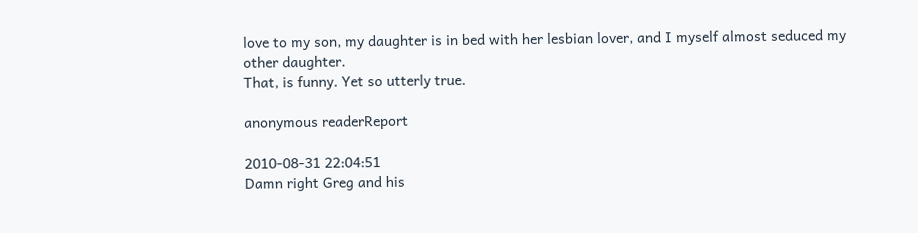love to my son, my daughter is in bed with her lesbian lover, and I myself almost seduced my other daughter.
That, is funny. Yet so utterly true.

anonymous readerReport

2010-08-31 22:04:51
Damn right Greg and his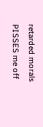retarded morals PISSES me off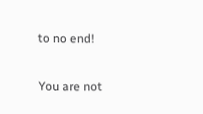to no end!

You are not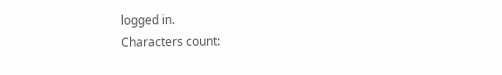logged in.
Characters count: